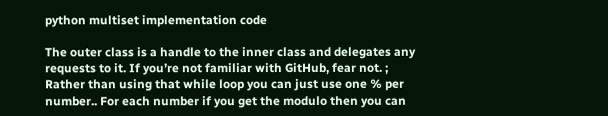python multiset implementation code

The outer class is a handle to the inner class and delegates any requests to it. If you’re not familiar with GitHub, fear not. ; Rather than using that while loop you can just use one % per number.. For each number if you get the modulo then you can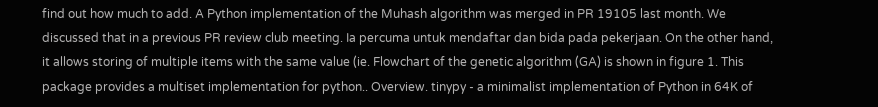find out how much to add. A Python implementation of the Muhash algorithm was merged in PR 19105 last month. We discussed that in a previous PR review club meeting. Ia percuma untuk mendaftar dan bida pada pekerjaan. On the other hand, it allows storing of multiple items with the same value (ie. Flowchart of the genetic algorithm (GA) is shown in figure 1. This package provides a multiset implementation for python.. Overview. tinypy - a minimalist implementation of Python in 64K of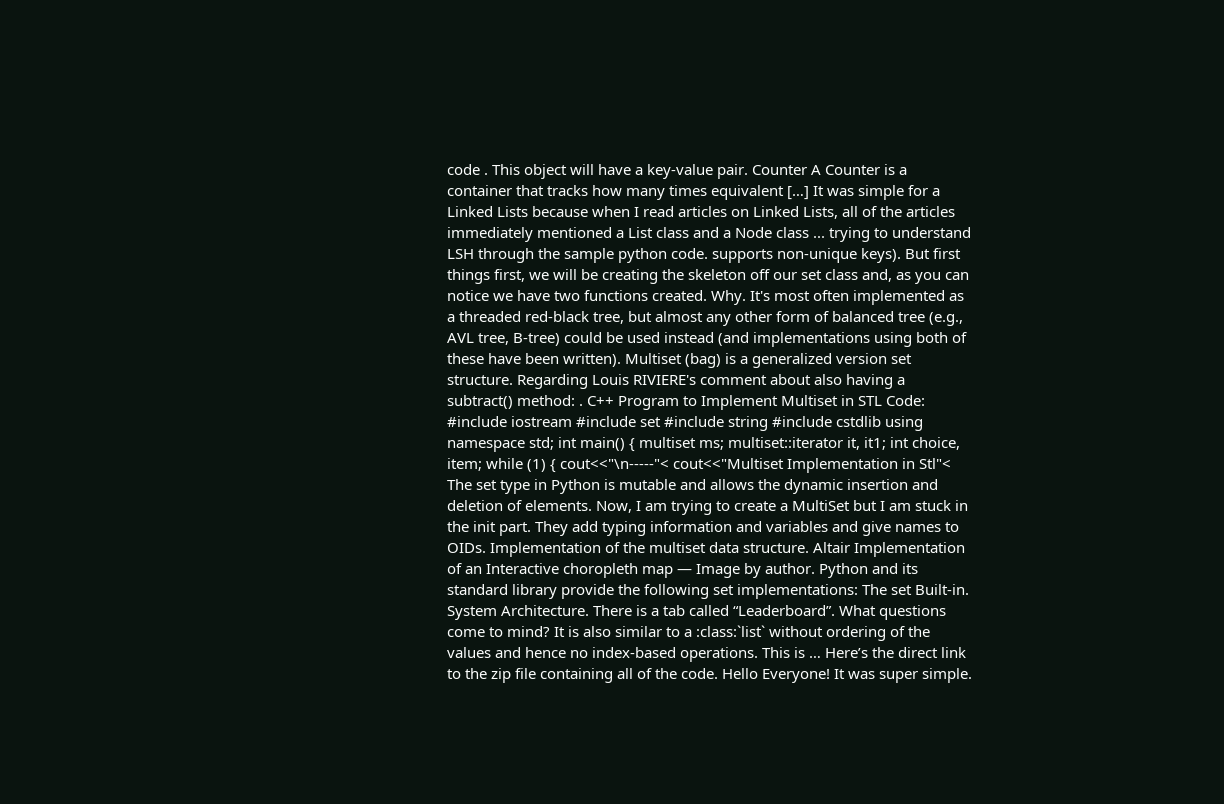code . This object will have a key-value pair. Counter A Counter is a container that tracks how many times equivalent […] It was simple for a Linked Lists because when I read articles on Linked Lists, all of the articles immediately mentioned a List class and a Node class ... trying to understand LSH through the sample python code. supports non-unique keys). But first things first, we will be creating the skeleton off our set class and, as you can notice we have two functions created. Why. It's most often implemented as a threaded red-black tree, but almost any other form of balanced tree (e.g., AVL tree, B-tree) could be used instead (and implementations using both of these have been written). Multiset (bag) is a generalized version set structure. Regarding Louis RIVIERE's comment about also having a subtract() method: . C++ Program to Implement Multiset in STL Code: #include iostream #include set #include string #include cstdlib using namespace std; int main() { multiset ms; multiset::iterator it, it1; int choice, item; while (1) { cout<<"\n-----"< cout<<"Multiset Implementation in Stl"< The set type in Python is mutable and allows the dynamic insertion and deletion of elements. Now, I am trying to create a MultiSet but I am stuck in the init part. They add typing information and variables and give names to OIDs. Implementation of the multiset data structure. Altair Implementation of an Interactive choropleth map — Image by author. Python and its standard library provide the following set implementations: The set Built-in. System Architecture. There is a tab called “Leaderboard”. What questions come to mind? It is also similar to a :class:`list` without ordering of the values and hence no index-based operations. This is … Here’s the direct link to the zip file containing all of the code. Hello Everyone! It was super simple.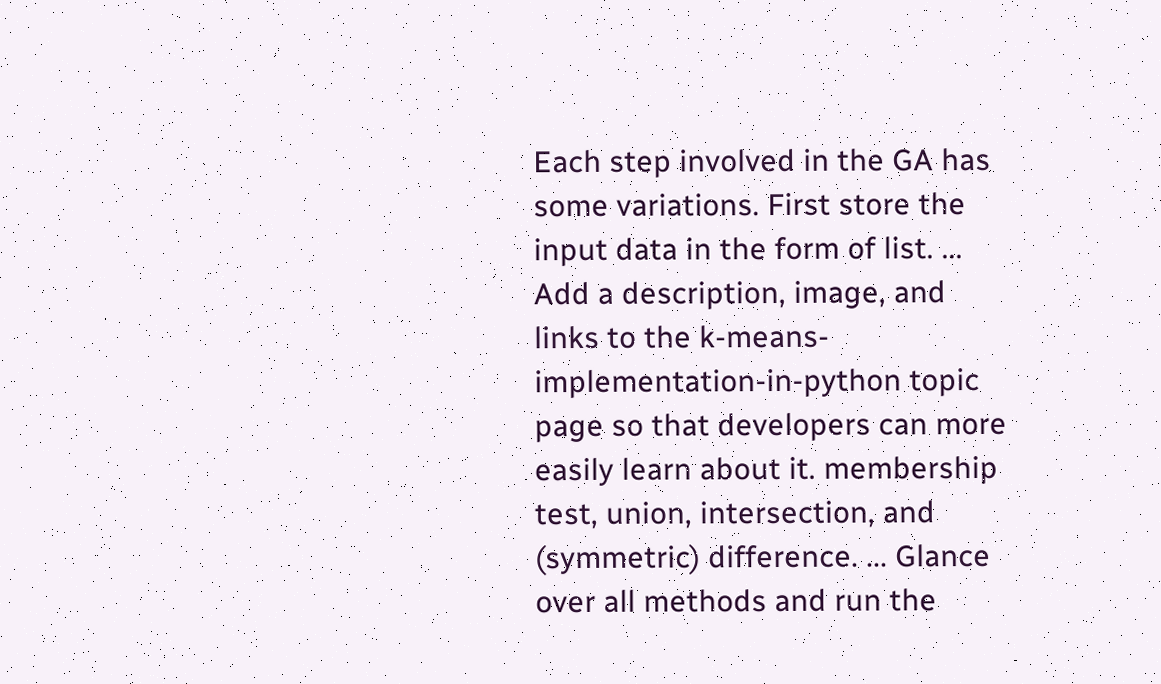Each step involved in the GA has some variations. First store the input data in the form of list. ... Add a description, image, and links to the k-means-implementation-in-python topic page so that developers can more easily learn about it. membership test, union, intersection, and (symmetric) difference. ... Glance over all methods and run the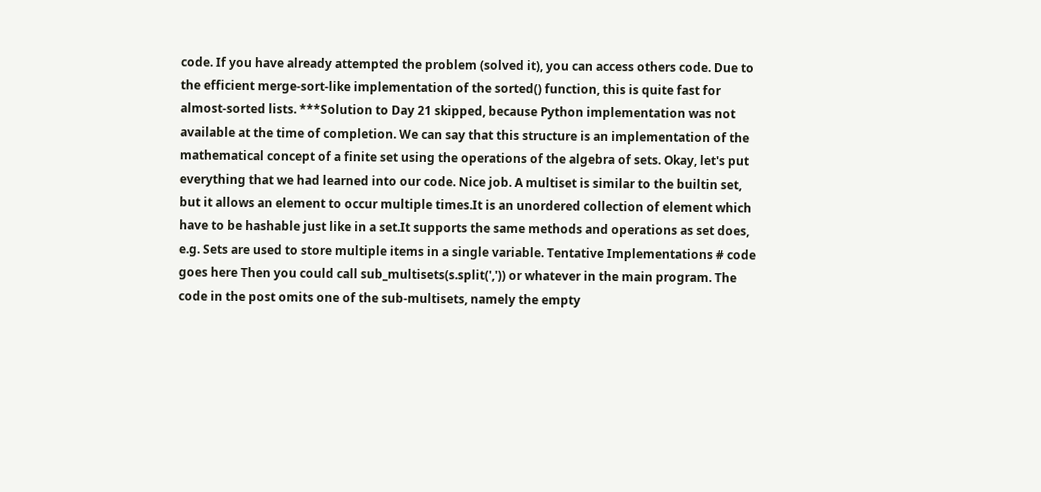code. If you have already attempted the problem (solved it), you can access others code. Due to the efficient merge-sort-like implementation of the sorted() function, this is quite fast for almost-sorted lists. ***Solution to Day 21 skipped, because Python implementation was not available at the time of completion. We can say that this structure is an implementation of the mathematical concept of a finite set using the operations of the algebra of sets. Okay, let's put everything that we had learned into our code. Nice job. A multiset is similar to the builtin set, but it allows an element to occur multiple times.It is an unordered collection of element which have to be hashable just like in a set.It supports the same methods and operations as set does, e.g. Sets are used to store multiple items in a single variable. Tentative Implementations # code goes here Then you could call sub_multisets(s.split(',')) or whatever in the main program. The code in the post omits one of the sub-multisets, namely the empty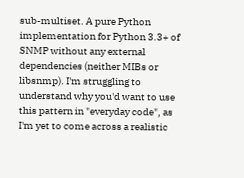sub-multiset. A pure Python implementation for Python 3.3+ of SNMP without any external dependencies (neither MIBs or libsnmp). I'm struggling to understand why you'd want to use this pattern in "everyday code", as I'm yet to come across a realistic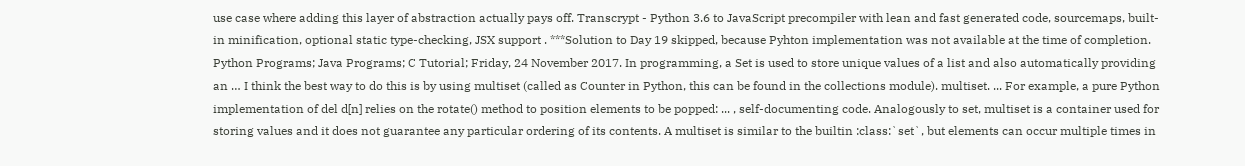use case where adding this layer of abstraction actually pays off. Transcrypt - Python 3.6 to JavaScript precompiler with lean and fast generated code, sourcemaps, built-in minification, optional static type-checking, JSX support . ***Solution to Day 19 skipped, because Pyhton implementation was not available at the time of completion. Python Programs; Java Programs; C Tutorial; Friday, 24 November 2017. In programming, a Set is used to store unique values of a list and also automatically providing an … I think the best way to do this is by using multiset (called as Counter in Python, this can be found in the collections module). multiset. ... For example, a pure Python implementation of del d[n] relies on the rotate() method to position elements to be popped: ... , self-documenting code. Analogously to set, multiset is a container used for storing values and it does not guarantee any particular ordering of its contents. A multiset is similar to the builtin :class:`set`, but elements can occur multiple times in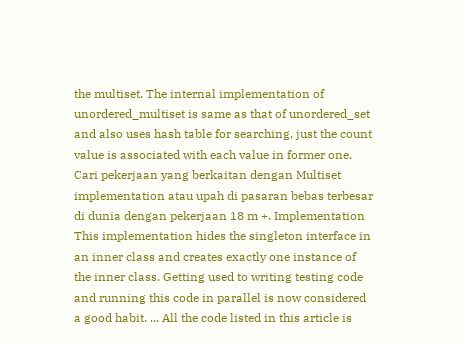the multiset. The internal implementation of unordered_multiset is same as that of unordered_set and also uses hash table for searching, just the count value is associated with each value in former one. Cari pekerjaan yang berkaitan dengan Multiset implementation atau upah di pasaran bebas terbesar di dunia dengan pekerjaan 18 m +. Implementation This implementation hides the singleton interface in an inner class and creates exactly one instance of the inner class. Getting used to writing testing code and running this code in parallel is now considered a good habit. ... All the code listed in this article is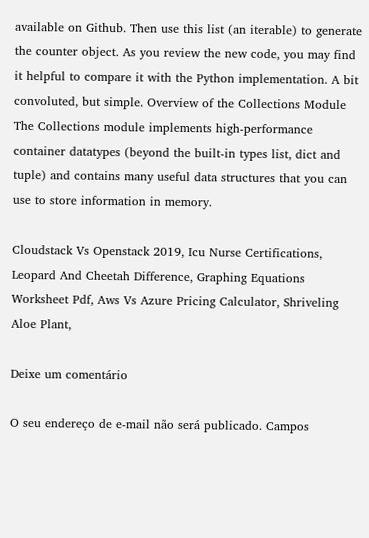available on Github. Then use this list (an iterable) to generate the counter object. As you review the new code, you may find it helpful to compare it with the Python implementation. A bit convoluted, but simple. Overview of the Collections Module The Collections module implements high-performance container datatypes (beyond the built-in types list, dict and tuple) and contains many useful data structures that you can use to store information in memory.

Cloudstack Vs Openstack 2019, Icu Nurse Certifications, Leopard And Cheetah Difference, Graphing Equations Worksheet Pdf, Aws Vs Azure Pricing Calculator, Shriveling Aloe Plant,

Deixe um comentário

O seu endereço de e-mail não será publicado. Campos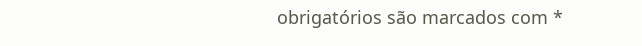obrigatórios são marcados com *